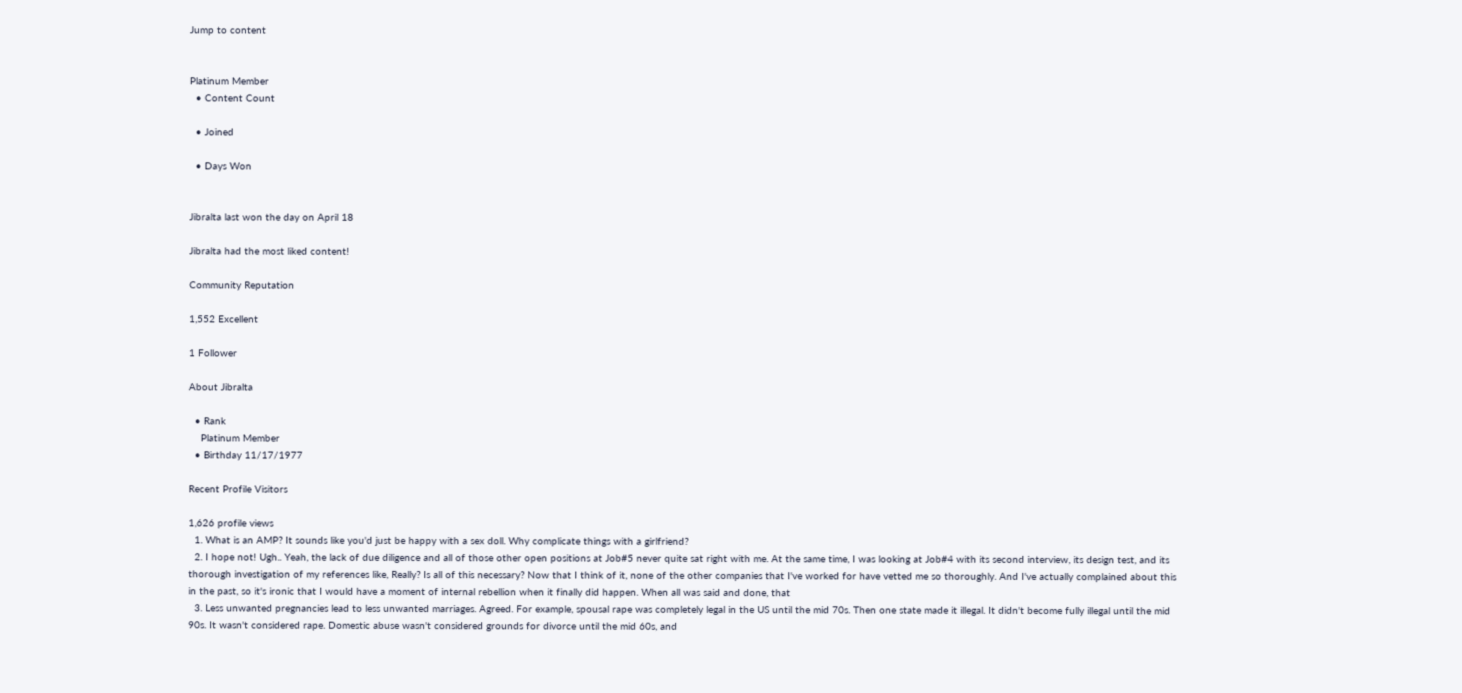Jump to content


Platinum Member
  • Content Count

  • Joined

  • Days Won


Jibralta last won the day on April 18

Jibralta had the most liked content!

Community Reputation

1,552 Excellent

1 Follower

About Jibralta

  • Rank
    Platinum Member
  • Birthday 11/17/1977

Recent Profile Visitors

1,626 profile views
  1. What is an AMP? It sounds like you'd just be happy with a sex doll. Why complicate things with a girlfriend?
  2. I hope not! Ugh.. Yeah, the lack of due diligence and all of those other open positions at Job#5 never quite sat right with me. At the same time, I was looking at Job#4 with its second interview, its design test, and its thorough investigation of my references like, Really? Is all of this necessary? Now that I think of it, none of the other companies that I've worked for have vetted me so thoroughly. And I've actually complained about this in the past, so it's ironic that I would have a moment of internal rebellion when it finally did happen. When all was said and done, that
  3. Less unwanted pregnancies lead to less unwanted marriages. Agreed. For example, spousal rape was completely legal in the US until the mid 70s. Then one state made it illegal. It didn't become fully illegal until the mid 90s. It wasn't considered rape. Domestic abuse wasn't considered grounds for divorce until the mid 60s, and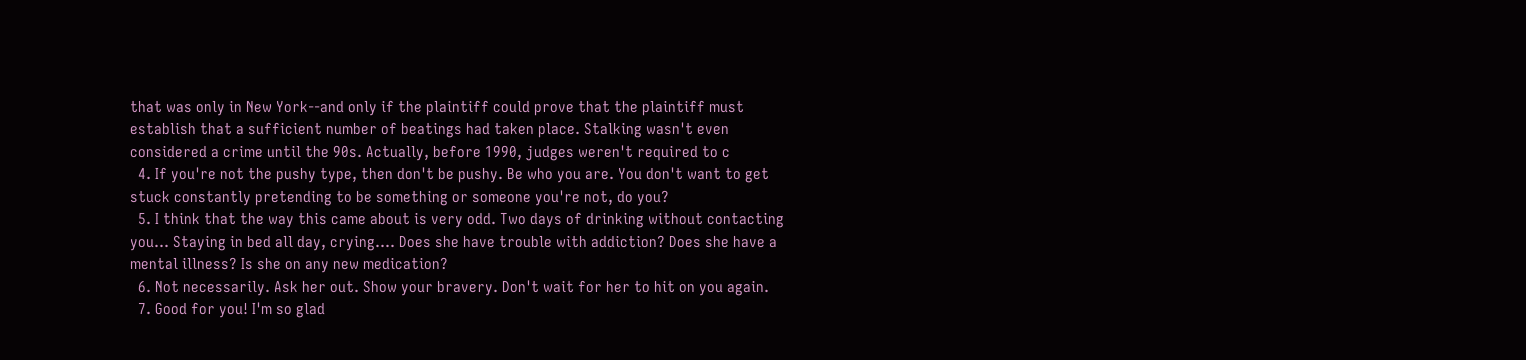that was only in New York--and only if the plaintiff could prove that the plaintiff must establish that a sufficient number of beatings had taken place. Stalking wasn't even considered a crime until the 90s. Actually, before 1990, judges weren't required to c
  4. If you're not the pushy type, then don't be pushy. Be who you are. You don't want to get stuck constantly pretending to be something or someone you're not, do you?
  5. I think that the way this came about is very odd. Two days of drinking without contacting you... Staying in bed all day, crying.... Does she have trouble with addiction? Does she have a mental illness? Is she on any new medication?
  6. Not necessarily. Ask her out. Show your bravery. Don't wait for her to hit on you again.
  7. Good for you! I'm so glad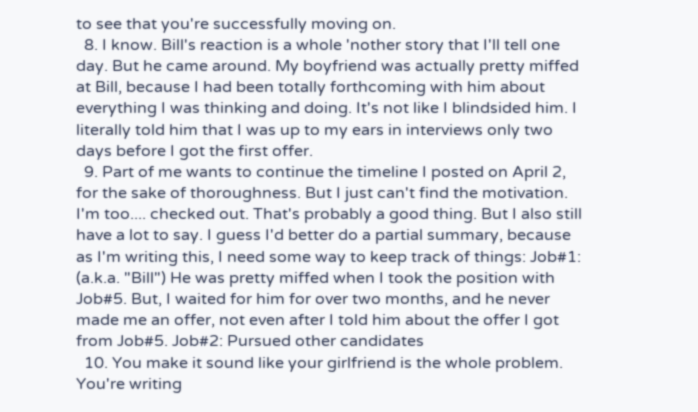to see that you're successfully moving on.
  8. I know. Bill's reaction is a whole 'nother story that I'll tell one day. But he came around. My boyfriend was actually pretty miffed at Bill, because I had been totally forthcoming with him about everything I was thinking and doing. It's not like I blindsided him. I literally told him that I was up to my ears in interviews only two days before I got the first offer.
  9. Part of me wants to continue the timeline I posted on April 2, for the sake of thoroughness. But I just can't find the motivation. I'm too.... checked out. That's probably a good thing. But I also still have a lot to say. I guess I'd better do a partial summary, because as I'm writing this, I need some way to keep track of things: Job#1: (a.k.a. "Bill") He was pretty miffed when I took the position with Job#5. But, I waited for him for over two months, and he never made me an offer, not even after I told him about the offer I got from Job#5. Job#2: Pursued other candidates
  10. You make it sound like your girlfriend is the whole problem. You're writing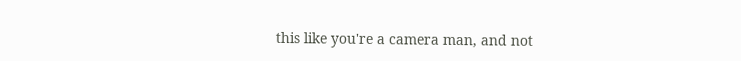this like you're a camera man, and not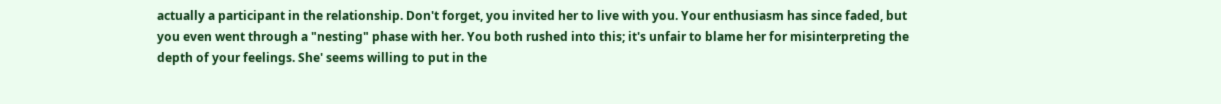actually a participant in the relationship. Don't forget, you invited her to live with you. Your enthusiasm has since faded, but you even went through a "nesting" phase with her. You both rushed into this; it's unfair to blame her for misinterpreting the depth of your feelings. She' seems willing to put in the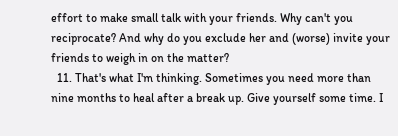effort to make small talk with your friends. Why can't you reciprocate? And why do you exclude her and (worse) invite your friends to weigh in on the matter?
  11. That's what I'm thinking. Sometimes you need more than nine months to heal after a break up. Give yourself some time. I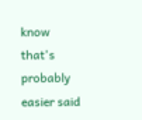know that's probably easier said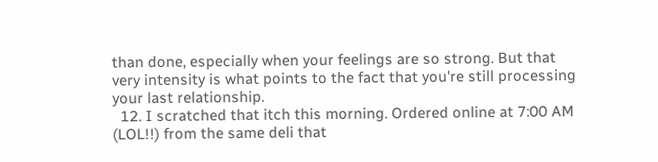than done, especially when your feelings are so strong. But that very intensity is what points to the fact that you're still processing your last relationship.
  12. I scratched that itch this morning. Ordered online at 7:00 AM (LOL!!) from the same deli that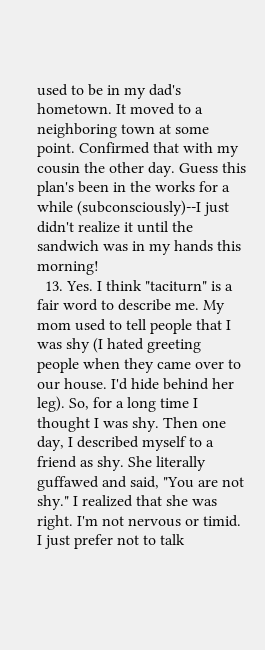used to be in my dad's hometown. It moved to a neighboring town at some point. Confirmed that with my cousin the other day. Guess this plan's been in the works for a while (subconsciously)--I just didn't realize it until the sandwich was in my hands this morning!
  13. Yes. I think "taciturn" is a fair word to describe me. My mom used to tell people that I was shy (I hated greeting people when they came over to our house. I'd hide behind her leg). So, for a long time I thought I was shy. Then one day, I described myself to a friend as shy. She literally guffawed and said, "You are not shy." I realized that she was right. I'm not nervous or timid. I just prefer not to talk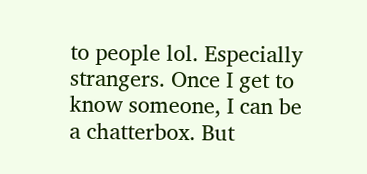to people lol. Especially strangers. Once I get to know someone, I can be a chatterbox. But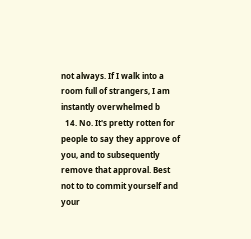not always. If I walk into a room full of strangers, I am instantly overwhelmed b
  14. No. It's pretty rotten for people to say they approve of you, and to subsequently remove that approval. Best not to to commit yourself and your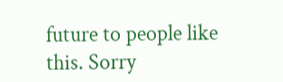future to people like this. Sorry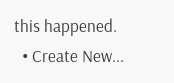this happened.
  • Create New...